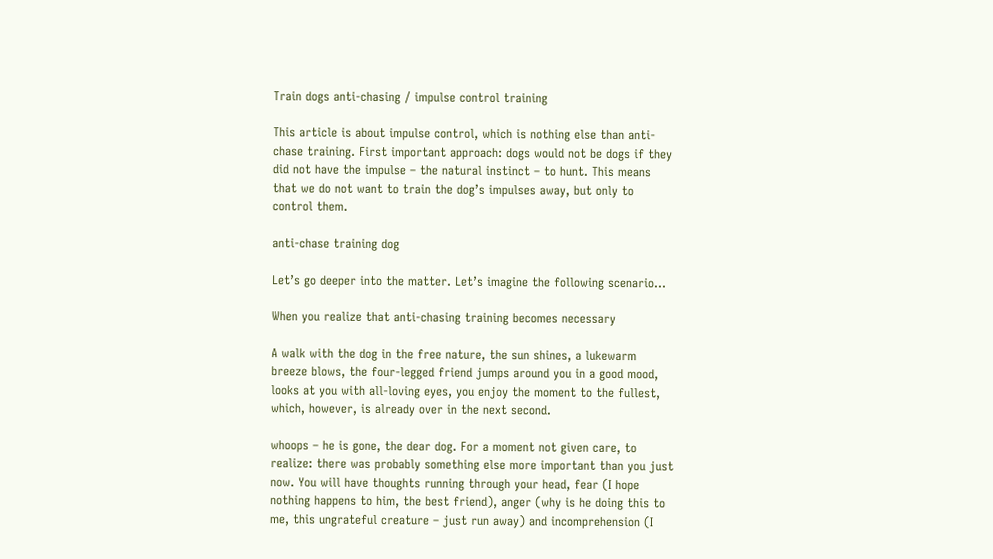Train dogs anti-chasing / impulse control training

This article is about impulse control, which is nothing else than anti-chase training. First important approach: dogs would not be dogs if they did not have the impulse – the natural instinct – to hunt. This means that we do not want to train the dog’s impulses away, but only to control them.

anti-chase training dog

Let’s go deeper into the matter. Let’s imagine the following scenario…

When you realize that anti-chasing training becomes necessary

A walk with the dog in the free nature, the sun shines, a lukewarm breeze blows, the four-legged friend jumps around you in a good mood, looks at you with all-loving eyes, you enjoy the moment to the fullest, which, however, is already over in the next second.

whoops – he is gone, the dear dog. For a moment not given care, to realize: there was probably something else more important than you just now. You will have thoughts running through your head, fear (I hope nothing happens to him, the best friend), anger (why is he doing this to me, this ungrateful creature – just run away) and incomprehension (I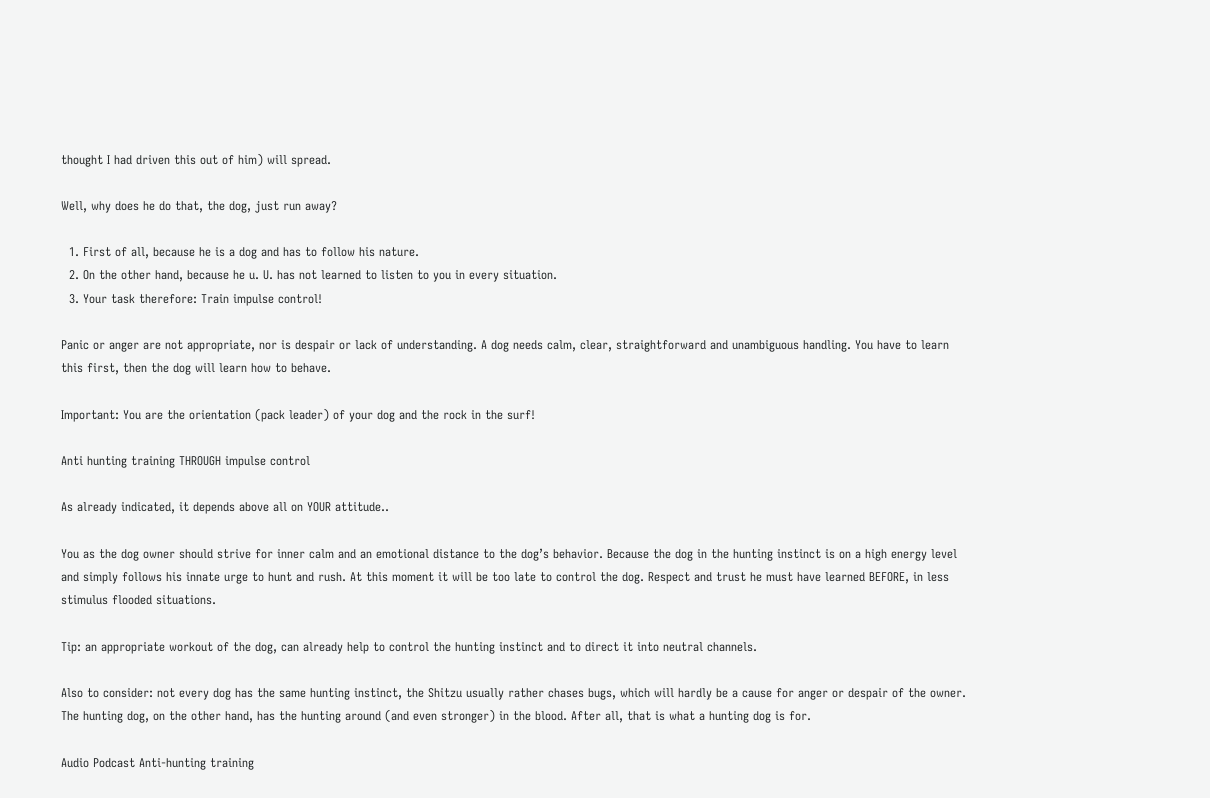thought I had driven this out of him) will spread.

Well, why does he do that, the dog, just run away?

  1. First of all, because he is a dog and has to follow his nature.
  2. On the other hand, because he u. U. has not learned to listen to you in every situation.
  3. Your task therefore: Train impulse control!

Panic or anger are not appropriate, nor is despair or lack of understanding. A dog needs calm, clear, straightforward and unambiguous handling. You have to learn this first, then the dog will learn how to behave.

Important: You are the orientation (pack leader) of your dog and the rock in the surf!

Anti hunting training THROUGH impulse control

As already indicated, it depends above all on YOUR attitude..

You as the dog owner should strive for inner calm and an emotional distance to the dog’s behavior. Because the dog in the hunting instinct is on a high energy level and simply follows his innate urge to hunt and rush. At this moment it will be too late to control the dog. Respect and trust he must have learned BEFORE, in less stimulus flooded situations.

Tip: an appropriate workout of the dog, can already help to control the hunting instinct and to direct it into neutral channels.

Also to consider: not every dog has the same hunting instinct, the Shitzu usually rather chases bugs, which will hardly be a cause for anger or despair of the owner. The hunting dog, on the other hand, has the hunting around (and even stronger) in the blood. After all, that is what a hunting dog is for.

Audio Podcast Anti-hunting training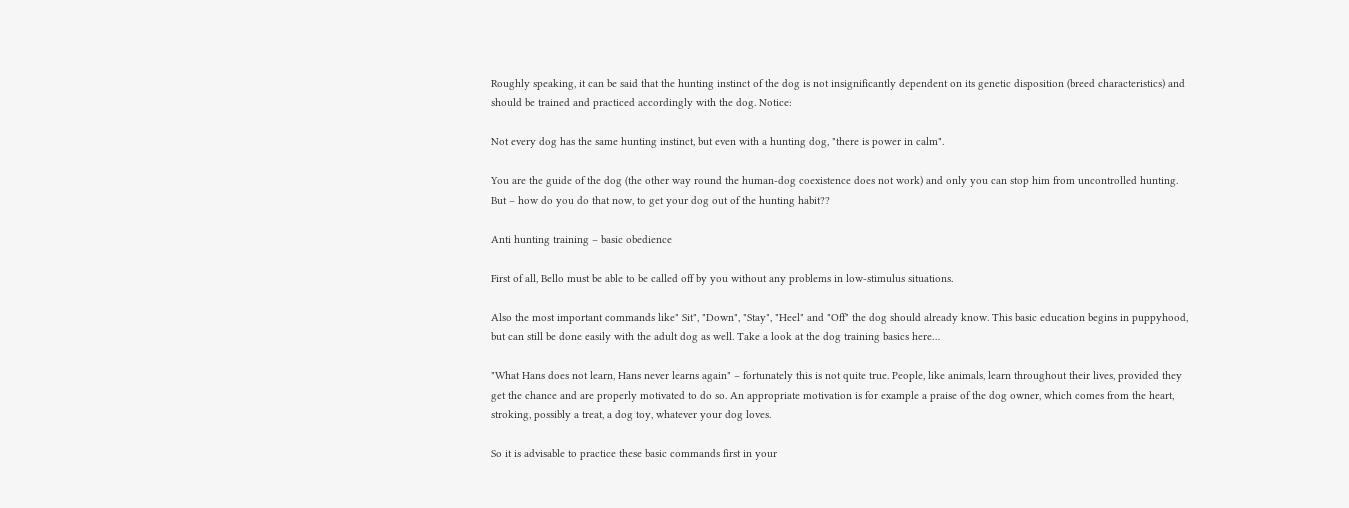Roughly speaking, it can be said that the hunting instinct of the dog is not insignificantly dependent on its genetic disposition (breed characteristics) and should be trained and practiced accordingly with the dog. Notice:

Not every dog has the same hunting instinct, but even with a hunting dog, "there is power in calm".

You are the guide of the dog (the other way round the human-dog coexistence does not work) and only you can stop him from uncontrolled hunting. But – how do you do that now, to get your dog out of the hunting habit??

Anti hunting training – basic obedience

First of all, Bello must be able to be called off by you without any problems in low-stimulus situations.

Also the most important commands like" Sit", "Down", "Stay", "Heel" and "Off" the dog should already know. This basic education begins in puppyhood, but can still be done easily with the adult dog as well. Take a look at the dog training basics here…

"What Hans does not learn, Hans never learns again" – fortunately this is not quite true. People, like animals, learn throughout their lives, provided they get the chance and are properly motivated to do so. An appropriate motivation is for example a praise of the dog owner, which comes from the heart, stroking, possibly a treat, a dog toy, whatever your dog loves.

So it is advisable to practice these basic commands first in your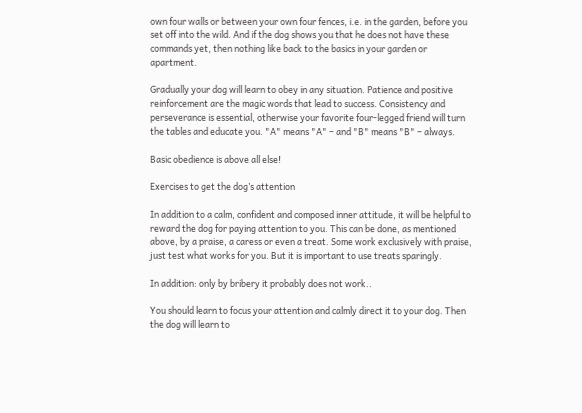own four walls or between your own four fences, i.e. in the garden, before you set off into the wild. And if the dog shows you that he does not have these commands yet, then nothing like back to the basics in your garden or apartment.

Gradually your dog will learn to obey in any situation. Patience and positive reinforcement are the magic words that lead to success. Consistency and perseverance is essential, otherwise your favorite four-legged friend will turn the tables and educate you. "A" means "A" – and "B" means "B" – always.

Basic obedience is above all else!

Exercises to get the dog’s attention

In addition to a calm, confident and composed inner attitude, it will be helpful to reward the dog for paying attention to you. This can be done, as mentioned above, by a praise, a caress or even a treat. Some work exclusively with praise, just test what works for you. But it is important to use treats sparingly.

In addition: only by bribery it probably does not work..

You should learn to focus your attention and calmly direct it to your dog. Then the dog will learn to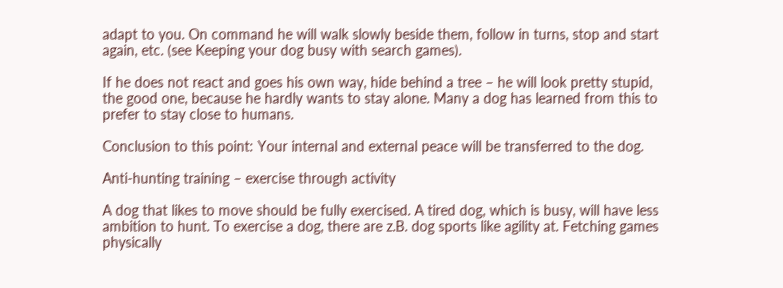adapt to you. On command he will walk slowly beside them, follow in turns, stop and start again, etc. (see Keeping your dog busy with search games).

If he does not react and goes his own way, hide behind a tree – he will look pretty stupid, the good one, because he hardly wants to stay alone. Many a dog has learned from this to prefer to stay close to humans.

Conclusion to this point: Your internal and external peace will be transferred to the dog.

Anti-hunting training – exercise through activity

A dog that likes to move should be fully exercised. A tired dog, which is busy, will have less ambition to hunt. To exercise a dog, there are z.B. dog sports like agility at. Fetching games physically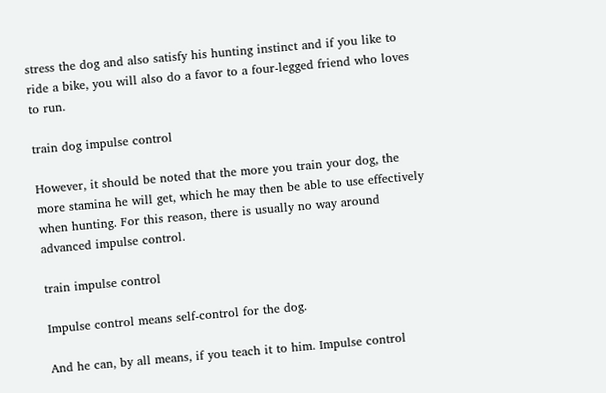stress the dog and also satisfy his hunting instinct and if you like to ride a bike, you will also do a favor to a four-legged friend who loves to run.

train dog impulse control

However, it should be noted that the more you train your dog, the more stamina he will get, which he may then be able to use effectively when hunting. For this reason, there is usually no way around advanced impulse control.

train impulse control

Impulse control means self-control for the dog.

And he can, by all means, if you teach it to him. Impulse control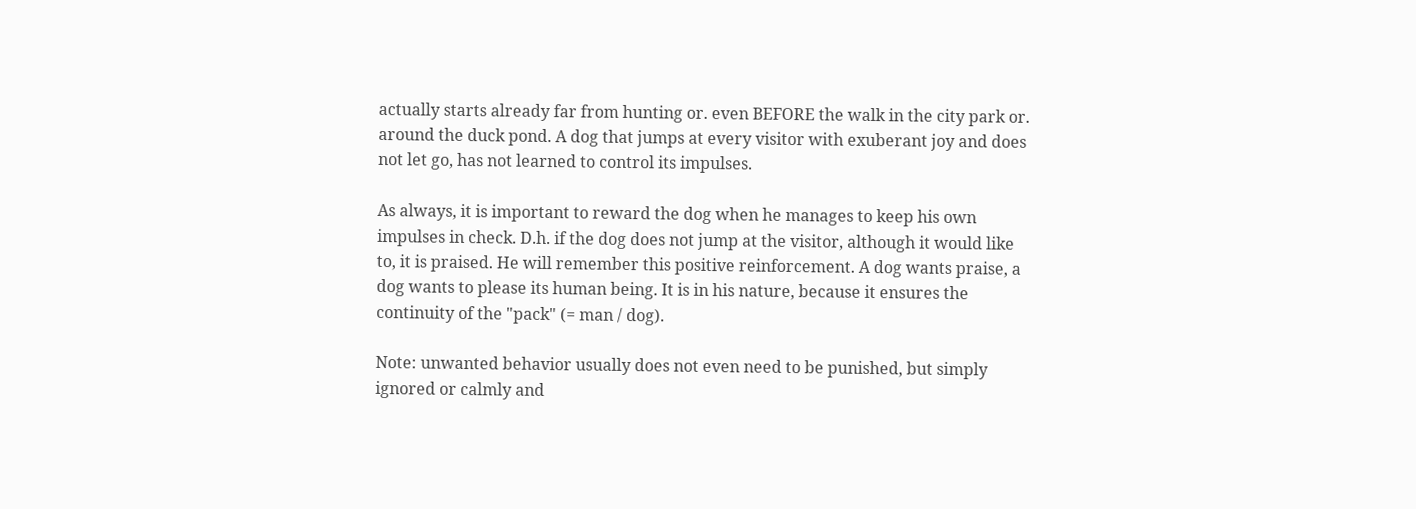actually starts already far from hunting or. even BEFORE the walk in the city park or. around the duck pond. A dog that jumps at every visitor with exuberant joy and does not let go, has not learned to control its impulses.

As always, it is important to reward the dog when he manages to keep his own impulses in check. D.h. if the dog does not jump at the visitor, although it would like to, it is praised. He will remember this positive reinforcement. A dog wants praise, a dog wants to please its human being. It is in his nature, because it ensures the continuity of the "pack" (= man / dog).

Note: unwanted behavior usually does not even need to be punished, but simply ignored or calmly and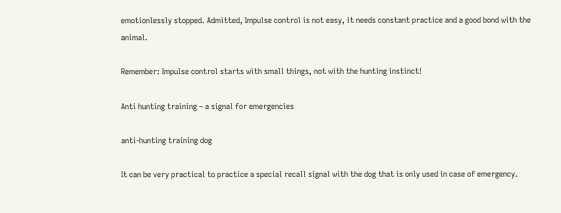emotionlessly stopped. Admitted, Impulse control is not easy, it needs constant practice and a good bond with the animal.

Remember: Impulse control starts with small things, not with the hunting instinct!

Anti hunting training – a signal for emergencies

anti-hunting training dog

It can be very practical to practice a special recall signal with the dog that is only used in case of emergency.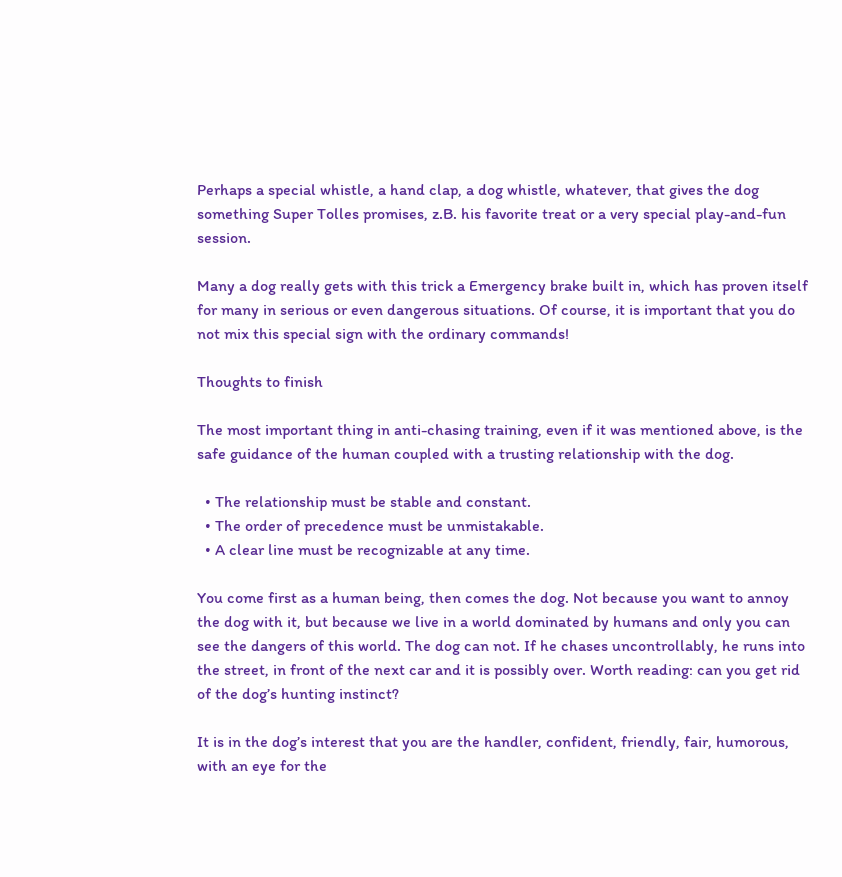Perhaps a special whistle, a hand clap, a dog whistle, whatever, that gives the dog something Super Tolles promises, z.B. his favorite treat or a very special play-and-fun session.

Many a dog really gets with this trick a Emergency brake built in, which has proven itself for many in serious or even dangerous situations. Of course, it is important that you do not mix this special sign with the ordinary commands!

Thoughts to finish

The most important thing in anti-chasing training, even if it was mentioned above, is the safe guidance of the human coupled with a trusting relationship with the dog.

  • The relationship must be stable and constant.
  • The order of precedence must be unmistakable.
  • A clear line must be recognizable at any time.

You come first as a human being, then comes the dog. Not because you want to annoy the dog with it, but because we live in a world dominated by humans and only you can see the dangers of this world. The dog can not. If he chases uncontrollably, he runs into the street, in front of the next car and it is possibly over. Worth reading: can you get rid of the dog’s hunting instinct?

It is in the dog’s interest that you are the handler, confident, friendly, fair, humorous, with an eye for the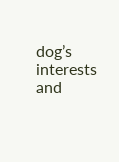dog’s interests and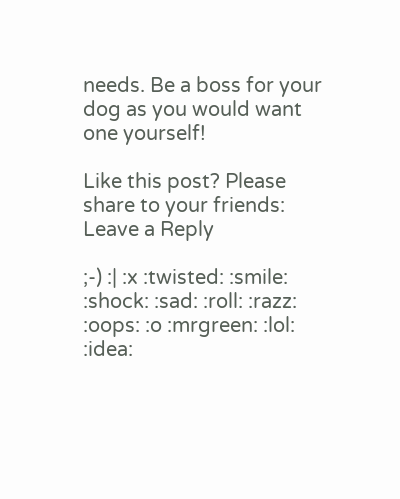needs. Be a boss for your dog as you would want one yourself!

Like this post? Please share to your friends:
Leave a Reply

;-) :| :x :twisted: :smile: :shock: :sad: :roll: :razz: :oops: :o :mrgreen: :lol: :idea: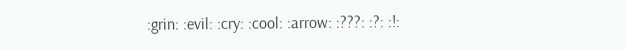:grin: :evil: :cry: :cool: :arrow: :???: :?: :!: